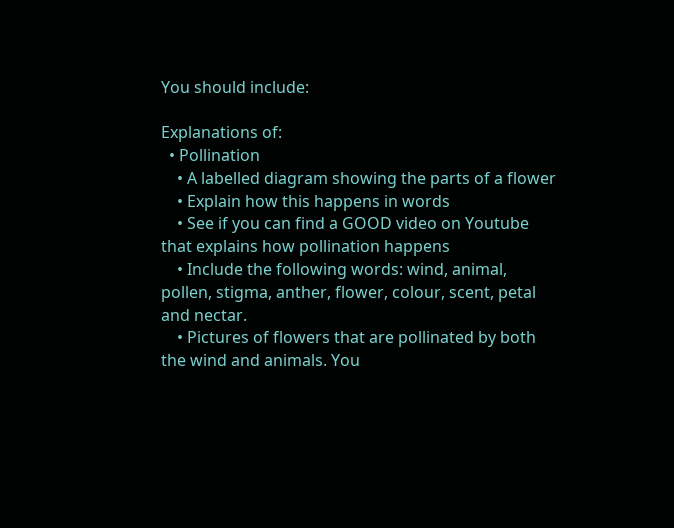You should include:

Explanations of:
  • Pollination
    • A labelled diagram showing the parts of a flower
    • Explain how this happens in words
    • See if you can find a GOOD video on Youtube that explains how pollination happens
    • Include the following words: wind, animal, pollen, stigma, anther, flower, colour, scent, petal and nectar.
    • Pictures of flowers that are pollinated by both the wind and animals. You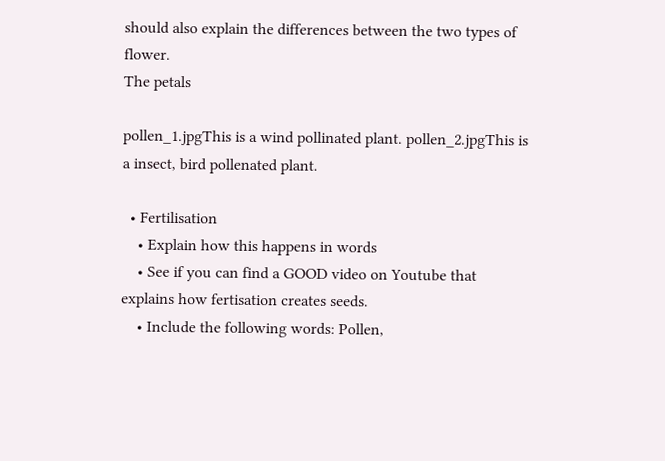should also explain the differences between the two types of flower.
The petals

pollen_1.jpgThis is a wind pollinated plant. pollen_2.jpgThis is a insect, bird pollenated plant.

  • Fertilisation
    • Explain how this happens in words
    • See if you can find a GOOD video on Youtube that explains how fertisation creates seeds.
    • Include the following words: Pollen,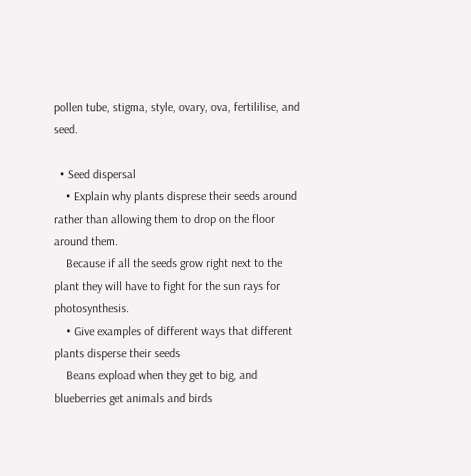pollen tube, stigma, style, ovary, ova, fertililise, and seed.

  • Seed dispersal
    • Explain why plants disprese their seeds around rather than allowing them to drop on the floor around them.
    Because if all the seeds grow right next to the plant they will have to fight for the sun rays for photosynthesis.
    • Give examples of different ways that different plants disperse their seeds
    Beans expload when they get to big, and blueberries get animals and birds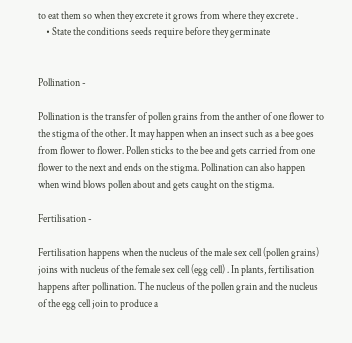to eat them so when they excrete it grows from where they excrete .
    • State the conditions seeds require before they germinate


Pollination -

Pollination is the transfer of pollen grains from the anther of one flower to the stigma of the other. It may happen when an insect such as a bee goes from flower to flower. Pollen sticks to the bee and gets carried from one flower to the next and ends on the stigma. Pollination can also happen when wind blows pollen about and gets caught on the stigma.

Fertilisation -

Fertilisation happens when the nucleus of the male sex cell (pollen grains) joins with nucleus of the female sex cell (egg cell) . In plants, fertilisation happens after pollination. The nucleus of the pollen grain and the nucleus of the egg cell join to produce a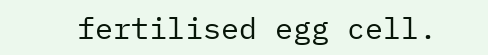fertilised egg cell.